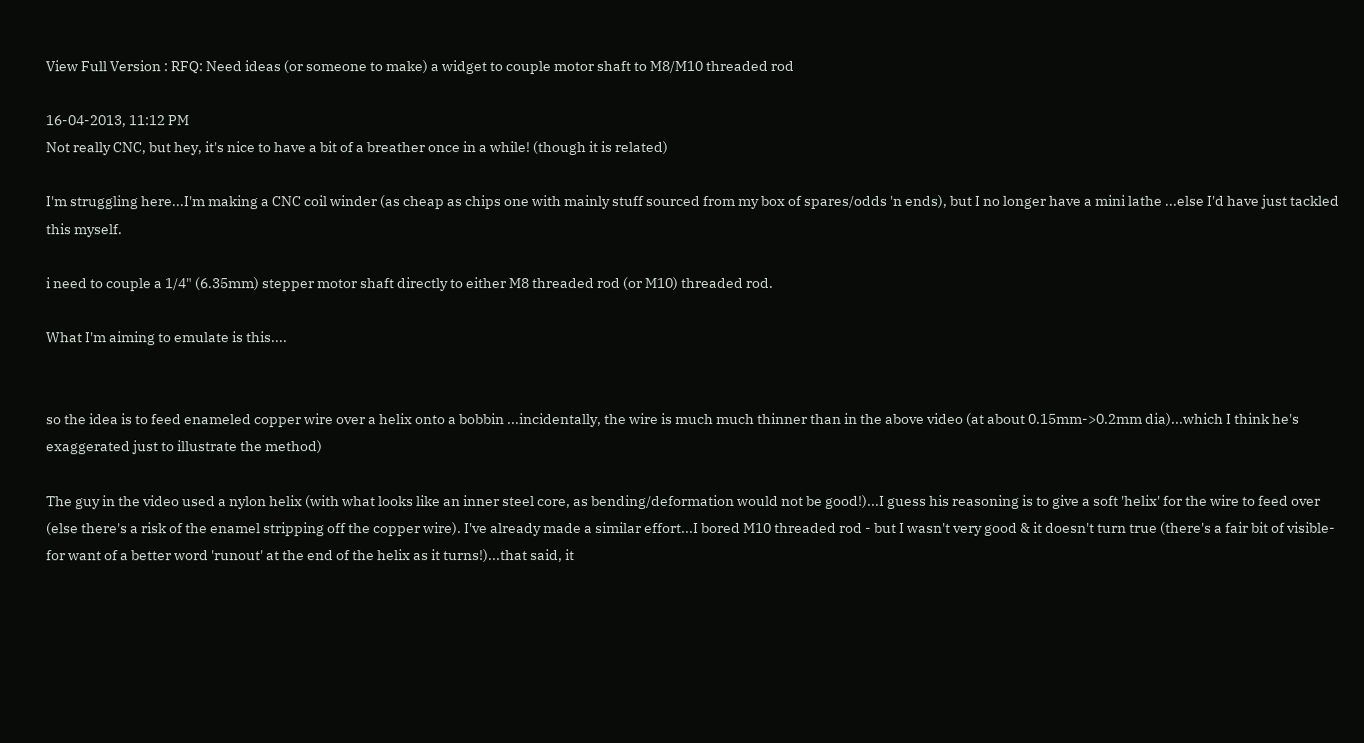View Full Version : RFQ: Need ideas (or someone to make) a widget to couple motor shaft to M8/M10 threaded rod

16-04-2013, 11:12 PM
Not really CNC, but hey, it's nice to have a bit of a breather once in a while! (though it is related)

I'm struggling here...I'm making a CNC coil winder (as cheap as chips one with mainly stuff sourced from my box of spares/odds 'n ends), but I no longer have a mini lathe ...else I'd have just tackled this myself.

i need to couple a 1/4" (6.35mm) stepper motor shaft directly to either M8 threaded rod (or M10) threaded rod.

What I'm aiming to emulate is this....


so the idea is to feed enameled copper wire over a helix onto a bobbin ...incidentally, the wire is much much thinner than in the above video (at about 0.15mm->0.2mm dia)...which I think he's exaggerated just to illustrate the method)

The guy in the video used a nylon helix (with what looks like an inner steel core, as bending/deformation would not be good!)...I guess his reasoning is to give a soft 'helix' for the wire to feed over (else there's a risk of the enamel stripping off the copper wire). I've already made a similar effort...I bored M10 threaded rod - but I wasn't very good & it doesn't turn true (there's a fair bit of visible- for want of a better word 'runout' at the end of the helix as it turns!)...that said, it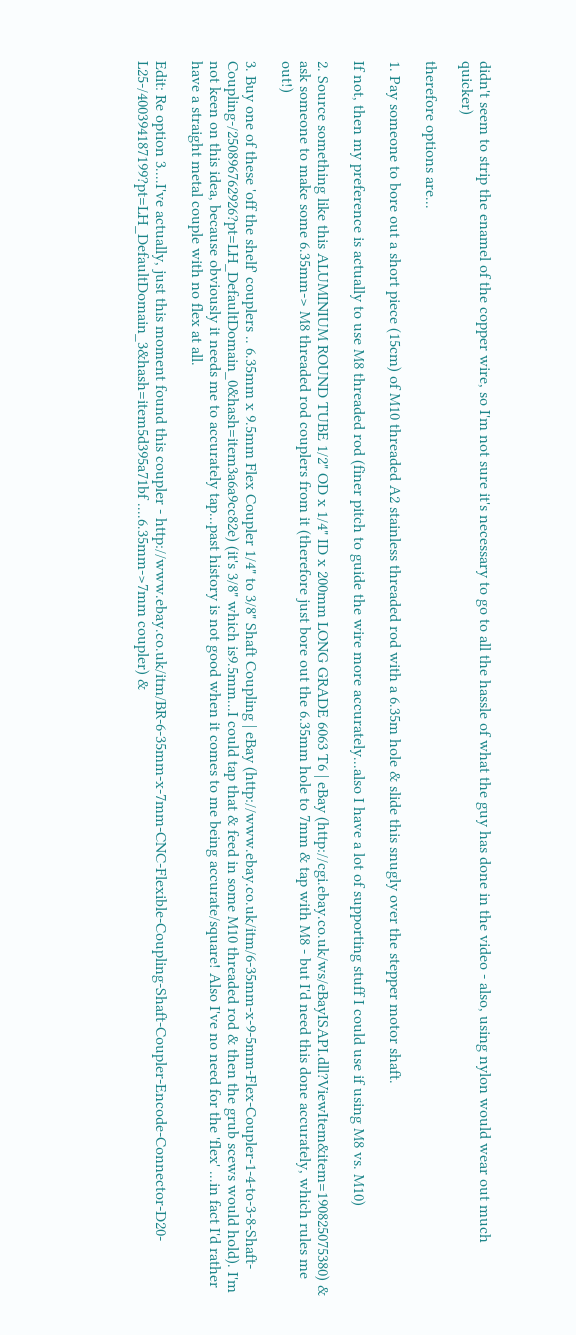didn't seem to strip the enamel of the copper wire, so I'm not sure it's necessary to go to all the hassle of what the guy has done in the video - also, using nylon would wear out much quicker)

therefore options are...

1. Pay someone to bore out a short piece (15cm) of M10 threaded A2 stainless threaded rod with a 6.35m hole & slide this snugly over the stepper motor shaft.

If not, then my preference is actually to use M8 threaded rod (finer pitch to guide the wire more accurately...also I have a lot of supporting stuff I could use if using M8 vs. M10)

2. Source something like this ALUMINIUM ROUND TUBE 1/2" OD x 1/4" ID x 200mm LONG GRADE 6063 T6 | eBay (http://cgi.ebay.co.uk/ws/eBayISAPI.dll?ViewItem&item=190825075380) & ask someone to make some 6.35mm-> M8 threaded rod couplers from it (therefore just bore out the 6.35mm hole to 7mm & tap with M8 - but I'd need this done accurately, which rules me out!)

3. Buy one of these 'off the shelf' couplers .. 6.35mm x 9.5mm Flex Coupler 1/4" to 3/8" Shaft Coupling | eBay (http://www.ebay.co.uk/itm/6-35mm-x-9-5mm-Flex-Coupler-1-4-to-3-8-Shaft-Coupling-/250896762926?pt=LH_DefaultDomain_0&hash=item3a6a9cc82e) (it's 3/8" which is9.5mm...I could tap that & feed in some M10 threaded rod & then the grub scews would hold). I'm not keen on this idea, because obviously it needs me to accurately tap...past history is not good when it comes to me being accurate/square! Also I've no need for the 'flex' ...in fact I'd rather have a straight metal couple with no flex at all.

Edit: Re option 3....I've actually, just this moment found this coupler - http://www.ebay.co.uk/itm/BR-6-35mm-x-7mm-CNC-Flexible-Coupling-Shaft-Coupler-Encode-Connector-D20-L25-/400394187199?pt=LH_DefaultDomain_3&hash=item5d395a71bf ....6.35mm->7mm coupler) &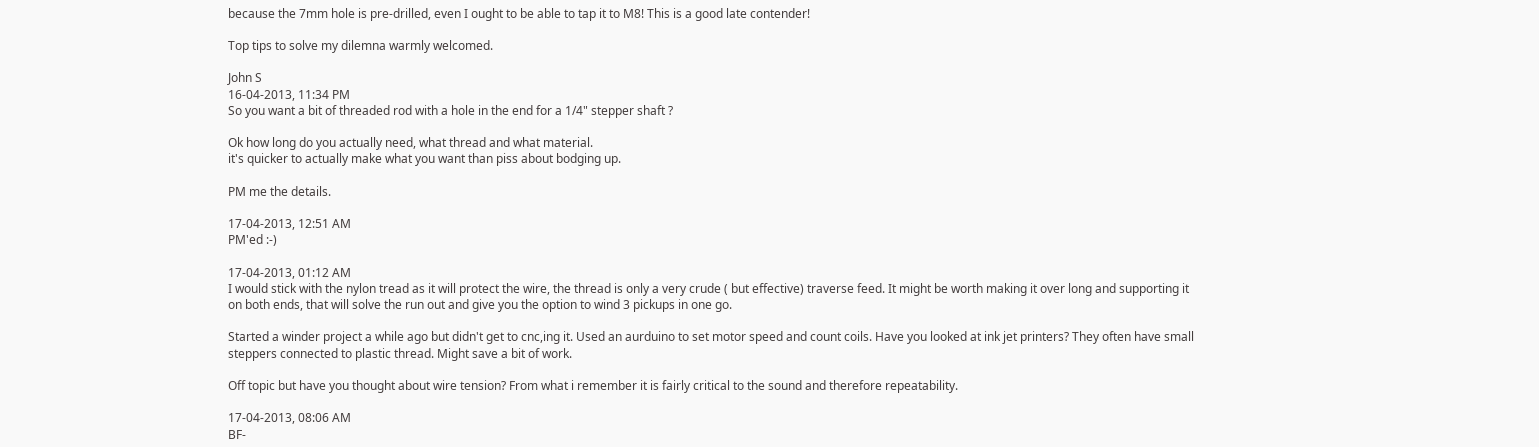because the 7mm hole is pre-drilled, even I ought to be able to tap it to M8! This is a good late contender!

Top tips to solve my dilemna warmly welcomed.

John S
16-04-2013, 11:34 PM
So you want a bit of threaded rod with a hole in the end for a 1/4" stepper shaft ?

Ok how long do you actually need, what thread and what material.
it's quicker to actually make what you want than piss about bodging up.

PM me the details.

17-04-2013, 12:51 AM
PM'ed :-)

17-04-2013, 01:12 AM
I would stick with the nylon tread as it will protect the wire, the thread is only a very crude ( but effective) traverse feed. It might be worth making it over long and supporting it on both ends, that will solve the run out and give you the option to wind 3 pickups in one go.

Started a winder project a while ago but didn't get to cnc,ing it. Used an aurduino to set motor speed and count coils. Have you looked at ink jet printers? They often have small steppers connected to plastic thread. Might save a bit of work.

Off topic but have you thought about wire tension? From what i remember it is fairly critical to the sound and therefore repeatability.

17-04-2013, 08:06 AM
BF-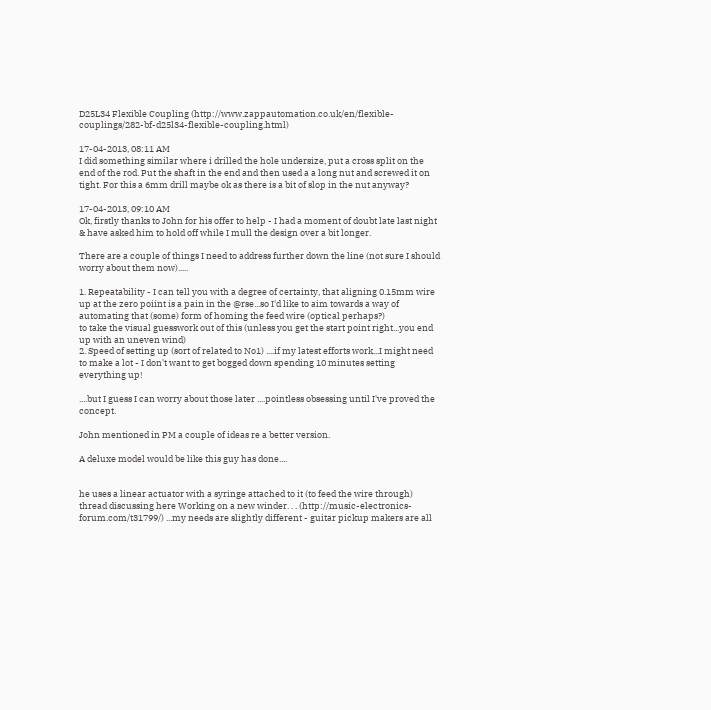D25L34 Flexible Coupling (http://www.zappautomation.co.uk/en/flexible-couplings/282-bf-d25l34-flexible-coupling.html)

17-04-2013, 08:11 AM
I did something similar where i drilled the hole undersize, put a cross split on the end of the rod. Put the shaft in the end and then used a a long nut and screwed it on tight. For this a 6mm drill maybe ok as there is a bit of slop in the nut anyway?

17-04-2013, 09:10 AM
Ok, firstly thanks to John for his offer to help - I had a moment of doubt late last night & have asked him to hold off while I mull the design over a bit longer.

There are a couple of things I need to address further down the line (not sure I should worry about them now).....

1. Repeatability - I can tell you with a degree of certainty, that aligning 0.15mm wire up at the zero poiint is a pain in the @rse...so I'd like to aim towards a way of automating that (some) form of homing the feed wire (optical perhaps?)
to take the visual guesswork out of this (unless you get the start point right...you end up with an uneven wind)
2. Speed of setting up (sort of related to No1) ....if my latest efforts work...I might need to make a lot - I don't want to get bogged down spending 10 minutes setting everything up!

....but I guess I can worry about those later ....pointless obsessing until I've proved the concept.

John mentioned in PM a couple of ideas re a better version.

A deluxe model would be like this guy has done....


he uses a linear actuator with a syringe attached to it (to feed the wire through) thread discussing here Working on a new winder. . . (http://music-electronics-forum.com/t31799/) ...my needs are slightly different - guitar pickup makers are all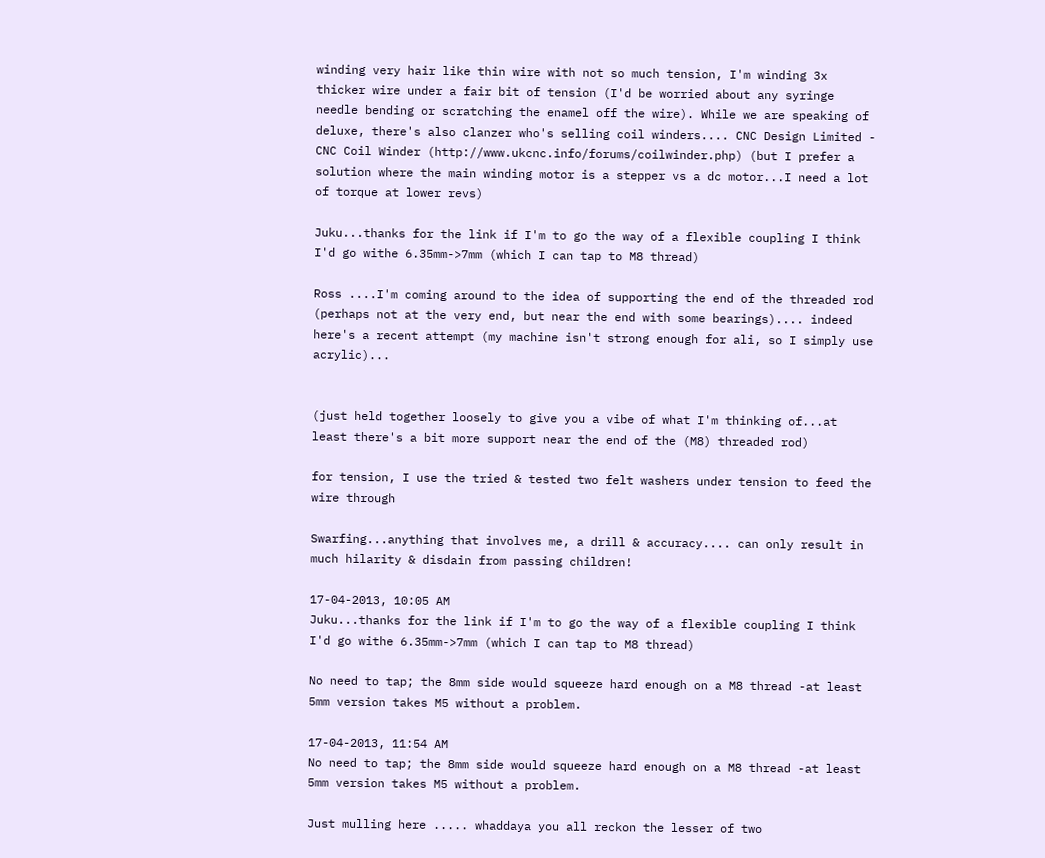winding very hair like thin wire with not so much tension, I'm winding 3x thicker wire under a fair bit of tension (I'd be worried about any syringe needle bending or scratching the enamel off the wire). While we are speaking of deluxe, there's also clanzer who's selling coil winders.... CNC Design Limited - CNC Coil Winder (http://www.ukcnc.info/forums/coilwinder.php) (but I prefer a solution where the main winding motor is a stepper vs a dc motor...I need a lot of torque at lower revs)

Juku...thanks for the link if I'm to go the way of a flexible coupling I think I'd go withe 6.35mm->7mm (which I can tap to M8 thread)

Ross ....I'm coming around to the idea of supporting the end of the threaded rod (perhaps not at the very end, but near the end with some bearings).... indeed here's a recent attempt (my machine isn't strong enough for ali, so I simply use acrylic)...


(just held together loosely to give you a vibe of what I'm thinking of...at least there's a bit more support near the end of the (M8) threaded rod)

for tension, I use the tried & tested two felt washers under tension to feed the wire through

Swarfing...anything that involves me, a drill & accuracy.... can only result in much hilarity & disdain from passing children!

17-04-2013, 10:05 AM
Juku...thanks for the link if I'm to go the way of a flexible coupling I think I'd go withe 6.35mm->7mm (which I can tap to M8 thread)

No need to tap; the 8mm side would squeeze hard enough on a M8 thread -at least 5mm version takes M5 without a problem.

17-04-2013, 11:54 AM
No need to tap; the 8mm side would squeeze hard enough on a M8 thread -at least 5mm version takes M5 without a problem.

Just mulling here ..... whaddaya you all reckon the lesser of two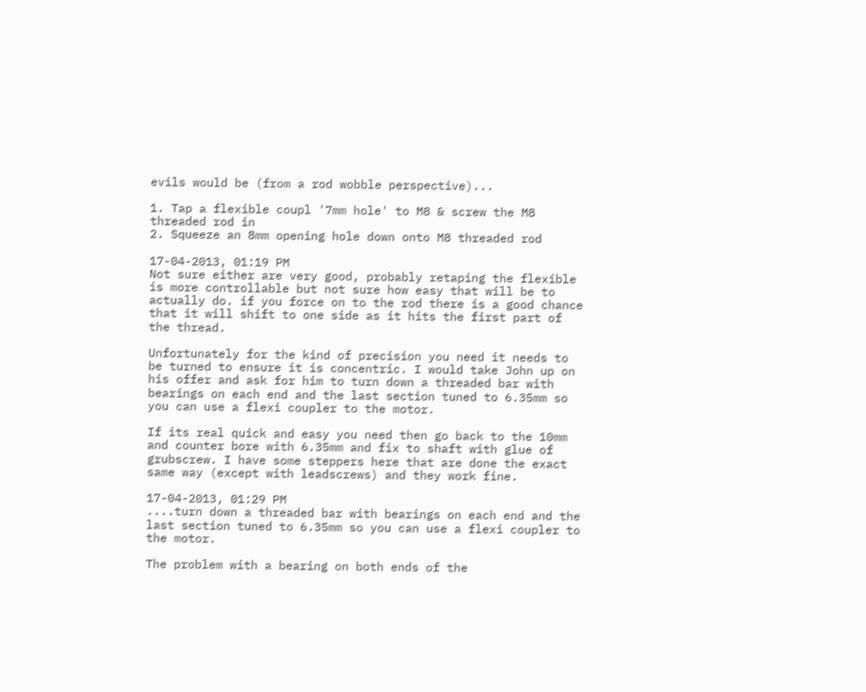evils would be (from a rod wobble perspective)...

1. Tap a flexible coupl '7mm hole' to M8 & screw the M8 threaded rod in
2. Squeeze an 8mm opening hole down onto M8 threaded rod

17-04-2013, 01:19 PM
Not sure either are very good, probably retaping the flexible is more controllable but not sure how easy that will be to actually do. if you force on to the rod there is a good chance that it will shift to one side as it hits the first part of the thread.

Unfortunately for the kind of precision you need it needs to be turned to ensure it is concentric. I would take John up on his offer and ask for him to turn down a threaded bar with bearings on each end and the last section tuned to 6.35mm so you can use a flexi coupler to the motor.

If its real quick and easy you need then go back to the 10mm and counter bore with 6.35mm and fix to shaft with glue of grubscrew. I have some steppers here that are done the exact same way (except with leadscrews) and they work fine.

17-04-2013, 01:29 PM
....turn down a threaded bar with bearings on each end and the last section tuned to 6.35mm so you can use a flexi coupler to the motor.

The problem with a bearing on both ends of the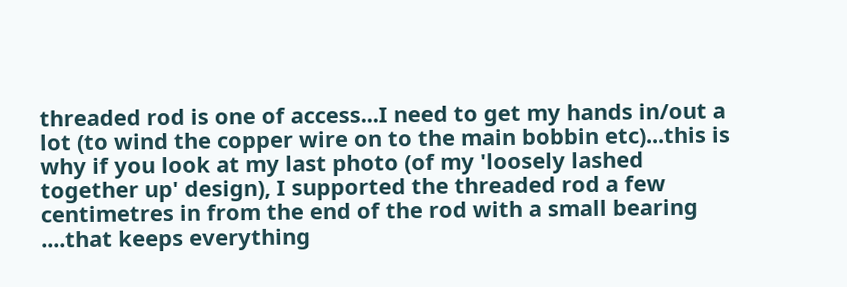threaded rod is one of access...I need to get my hands in/out a lot (to wind the copper wire on to the main bobbin etc)...this is why if you look at my last photo (of my 'loosely lashed together up' design), I supported the threaded rod a few centimetres in from the end of the rod with a small bearing ....that keeps everything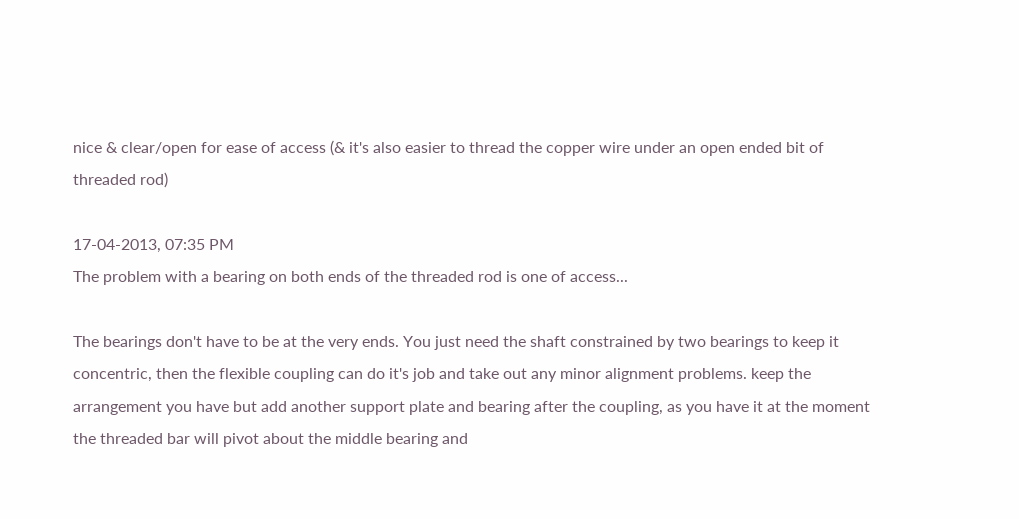nice & clear/open for ease of access (& it's also easier to thread the copper wire under an open ended bit of threaded rod)

17-04-2013, 07:35 PM
The problem with a bearing on both ends of the threaded rod is one of access...

The bearings don't have to be at the very ends. You just need the shaft constrained by two bearings to keep it concentric, then the flexible coupling can do it's job and take out any minor alignment problems. keep the arrangement you have but add another support plate and bearing after the coupling, as you have it at the moment the threaded bar will pivot about the middle bearing and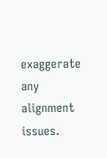exaggerate any alignment issues.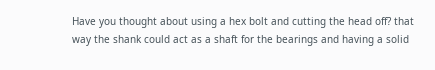Have you thought about using a hex bolt and cutting the head off? that way the shank could act as a shaft for the bearings and having a solid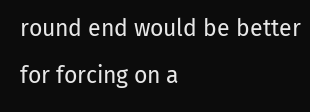round end would be better for forcing on a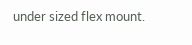under sized flex mount.